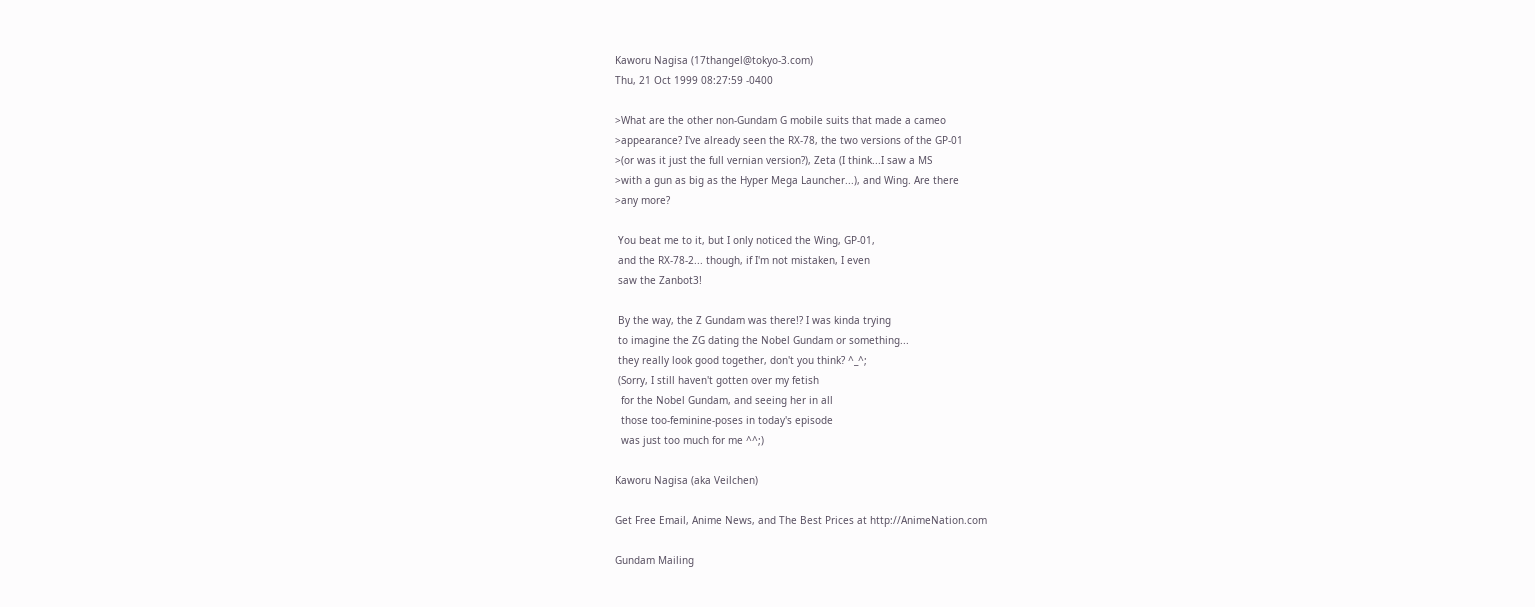Kaworu Nagisa (17thangel@tokyo-3.com)
Thu, 21 Oct 1999 08:27:59 -0400

>What are the other non-Gundam G mobile suits that made a cameo
>appearance? I've already seen the RX-78, the two versions of the GP-01
>(or was it just the full vernian version?), Zeta (I think...I saw a MS
>with a gun as big as the Hyper Mega Launcher...), and Wing. Are there
>any more?

 You beat me to it, but I only noticed the Wing, GP-01,
 and the RX-78-2... though, if I'm not mistaken, I even
 saw the Zanbot3!

 By the way, the Z Gundam was there!? I was kinda trying
 to imagine the ZG dating the Nobel Gundam or something...
 they really look good together, don't you think? ^_^;
 (Sorry, I still haven't gotten over my fetish
  for the Nobel Gundam, and seeing her in all
  those too-feminine-poses in today's episode
  was just too much for me ^^;)

Kaworu Nagisa (aka Veilchen)

Get Free Email, Anime News, and The Best Prices at http://AnimeNation.com

Gundam Mailing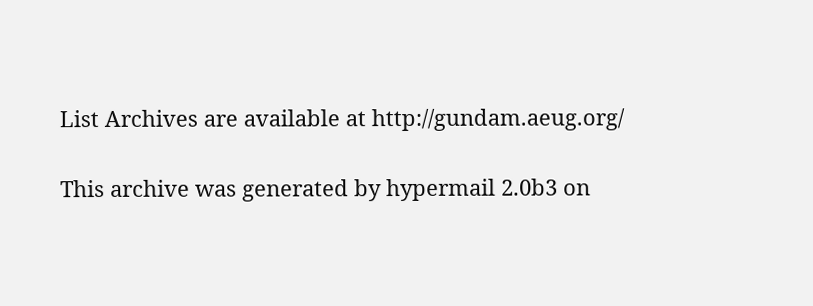List Archives are available at http://gundam.aeug.org/

This archive was generated by hypermail 2.0b3 on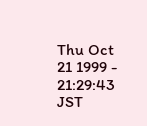Thu Oct 21 1999 - 21:29:43 JST